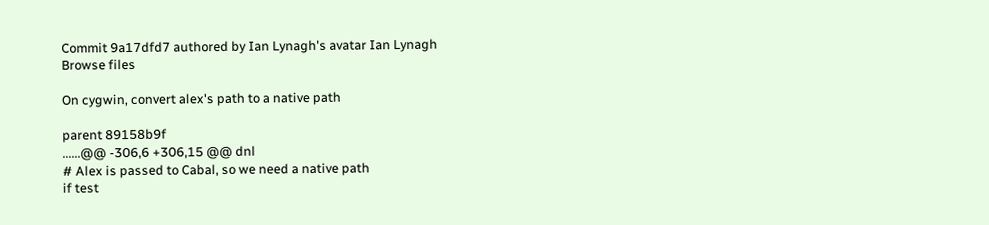Commit 9a17dfd7 authored by Ian Lynagh's avatar Ian Lynagh
Browse files

On cygwin, convert alex's path to a native path

parent 89158b9f
......@@ -306,6 +306,15 @@ dnl
# Alex is passed to Cabal, so we need a native path
if test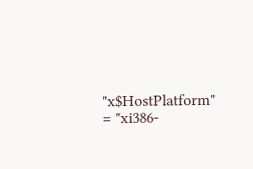"x$HostPlatform" = "xi386-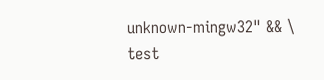unknown-mingw32" && \
test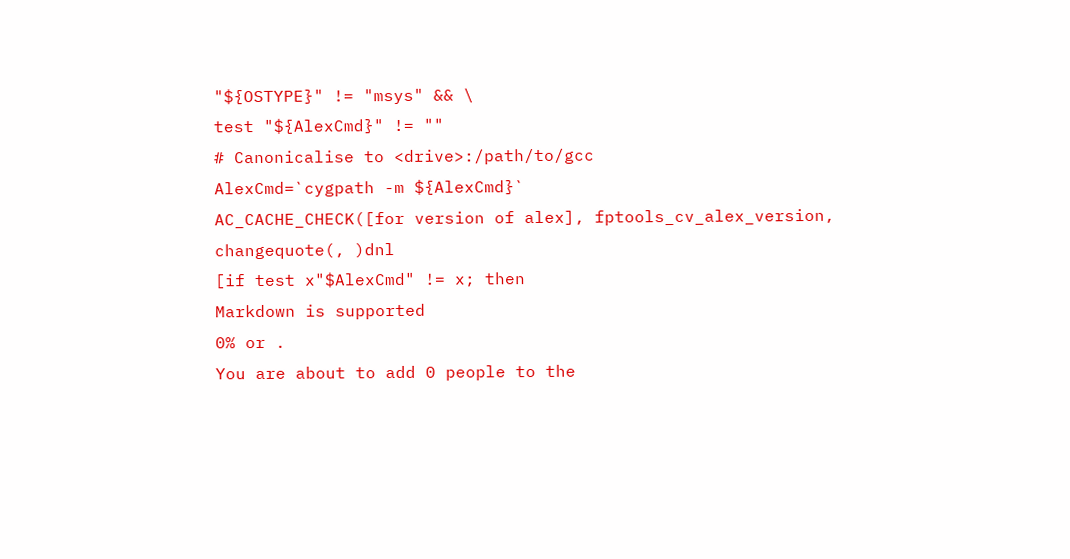"${OSTYPE}" != "msys" && \
test "${AlexCmd}" != ""
# Canonicalise to <drive>:/path/to/gcc
AlexCmd=`cygpath -m ${AlexCmd}`
AC_CACHE_CHECK([for version of alex], fptools_cv_alex_version,
changequote(, )dnl
[if test x"$AlexCmd" != x; then
Markdown is supported
0% or .
You are about to add 0 people to the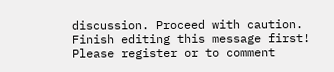discussion. Proceed with caution.
Finish editing this message first!
Please register or to comment